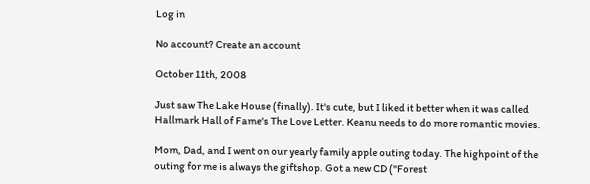Log in

No account? Create an account

October 11th, 2008

Just saw The Lake House (finally). It's cute, but I liked it better when it was called Hallmark Hall of Fame's The Love Letter. Keanu needs to do more romantic movies.

Mom, Dad, and I went on our yearly family apple outing today. The highpoint of the outing for me is always the giftshop. Got a new CD ("Forest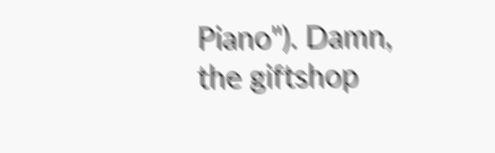Piano"). Damn, the giftshop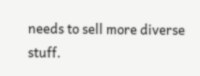needs to sell more diverse stuff.